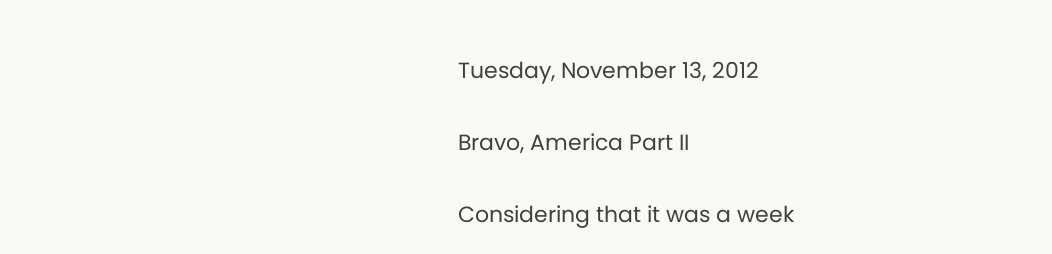Tuesday, November 13, 2012

Bravo, America Part II

Considering that it was a week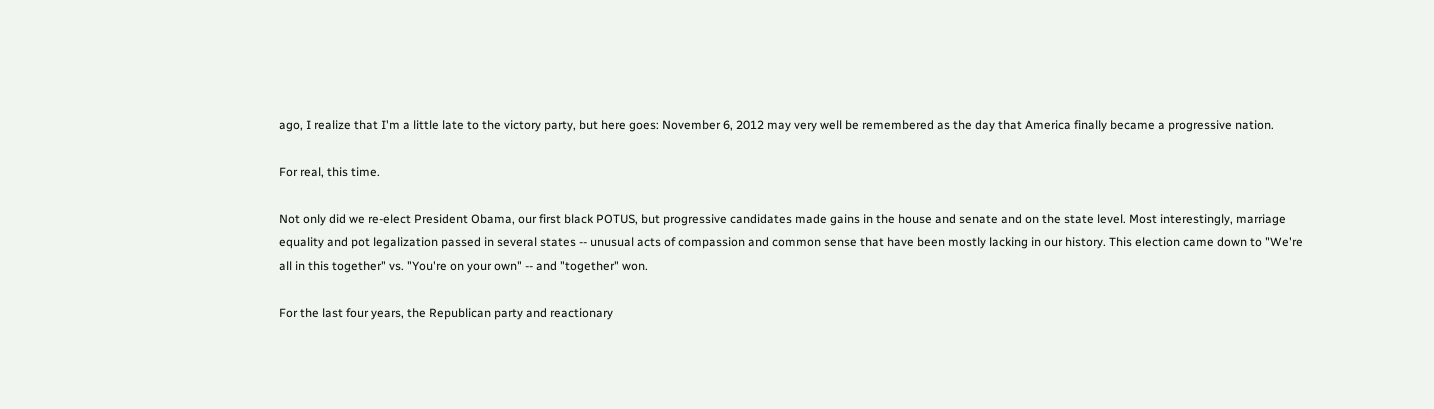ago, I realize that I'm a little late to the victory party, but here goes: November 6, 2012 may very well be remembered as the day that America finally became a progressive nation.

For real, this time.

Not only did we re-elect President Obama, our first black POTUS, but progressive candidates made gains in the house and senate and on the state level. Most interestingly, marriage equality and pot legalization passed in several states -- unusual acts of compassion and common sense that have been mostly lacking in our history. This election came down to "We're all in this together" vs. "You're on your own" -- and "together" won.

For the last four years, the Republican party and reactionary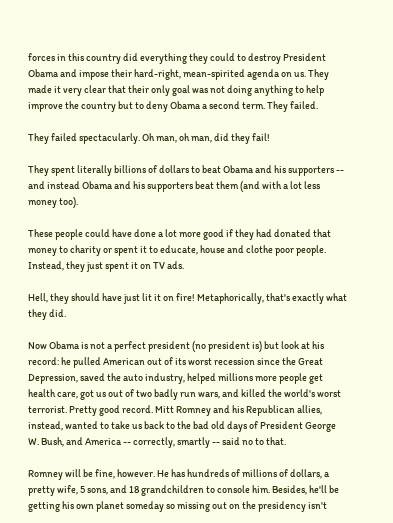forces in this country did everything they could to destroy President Obama and impose their hard-right, mean-spirited agenda on us. They made it very clear that their only goal was not doing anything to help improve the country but to deny Obama a second term. They failed.

They failed spectacularly. Oh man, oh man, did they fail!

They spent literally billions of dollars to beat Obama and his supporters -- and instead Obama and his supporters beat them (and with a lot less money too).

These people could have done a lot more good if they had donated that money to charity or spent it to educate, house and clothe poor people. Instead, they just spent it on TV ads.

Hell, they should have just lit it on fire! Metaphorically, that's exactly what they did.

Now Obama is not a perfect president (no president is) but look at his record: he pulled American out of its worst recession since the Great Depression, saved the auto industry, helped millions more people get health care, got us out of two badly run wars, and killed the world's worst terrorist. Pretty good record. Mitt Romney and his Republican allies, instead, wanted to take us back to the bad old days of President George W. Bush, and America -- correctly, smartly -- said no to that.

Romney will be fine, however. He has hundreds of millions of dollars, a pretty wife, 5 sons, and 18 grandchildren to console him. Besides, he'll be getting his own planet someday so missing out on the presidency isn't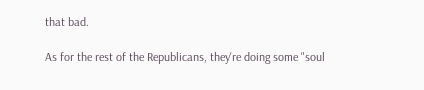that bad.

As for the rest of the Republicans, they're doing some "soul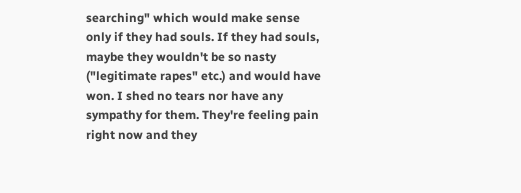searching" which would make sense only if they had souls. If they had souls, maybe they wouldn't be so nasty ("legitimate rapes" etc.) and would have won. I shed no tears nor have any sympathy for them. They're feeling pain right now and they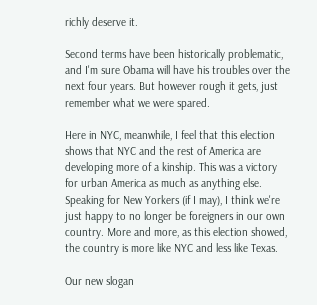richly deserve it.

Second terms have been historically problematic, and I'm sure Obama will have his troubles over the next four years. But however rough it gets, just remember what we were spared.

Here in NYC, meanwhile, I feel that this election shows that NYC and the rest of America are developing more of a kinship. This was a victory for urban America as much as anything else. Speaking for New Yorkers (if I may), I think we're just happy to no longer be foreigners in our own country. More and more, as this election showed, the country is more like NYC and less like Texas.

Our new slogan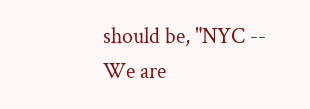should be, "NYC -- We are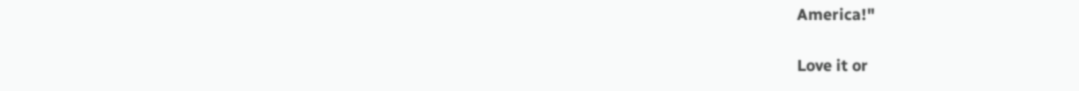America!"

Love it or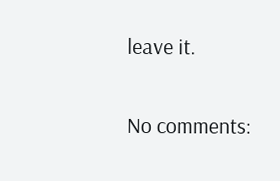leave it.

No comments: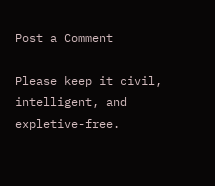Post a Comment

Please keep it civil, intelligent, and expletive-free.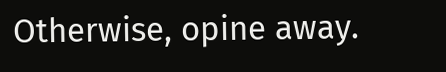Otherwise, opine away.